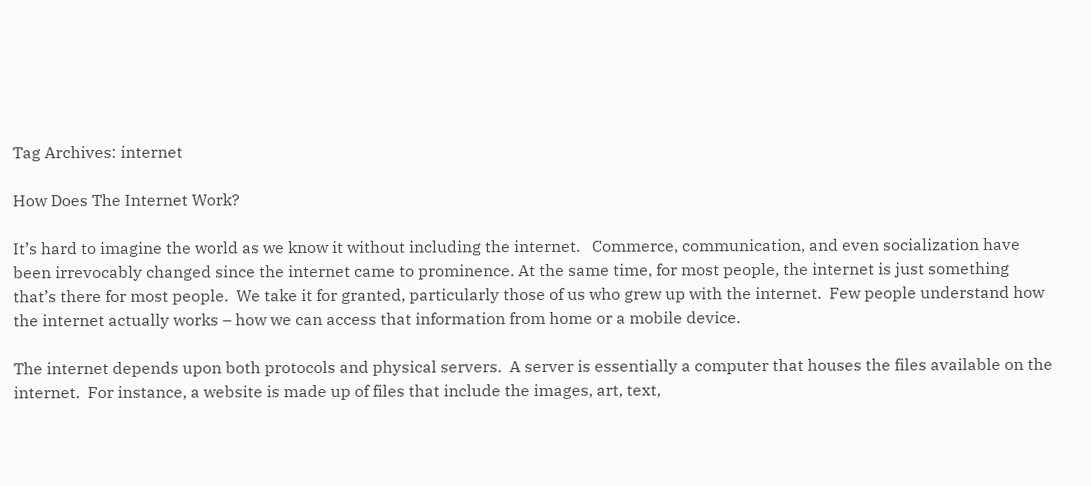Tag Archives: internet

How Does The Internet Work?

It’s hard to imagine the world as we know it without including the internet.   Commerce, communication, and even socialization have been irrevocably changed since the internet came to prominence. At the same time, for most people, the internet is just something that’s there for most people.  We take it for granted, particularly those of us who grew up with the internet.  Few people understand how the internet actually works – how we can access that information from home or a mobile device.

The internet depends upon both protocols and physical servers.  A server is essentially a computer that houses the files available on the internet.  For instance, a website is made up of files that include the images, art, text,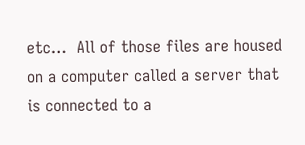etc…  All of those files are housed on a computer called a server that is connected to a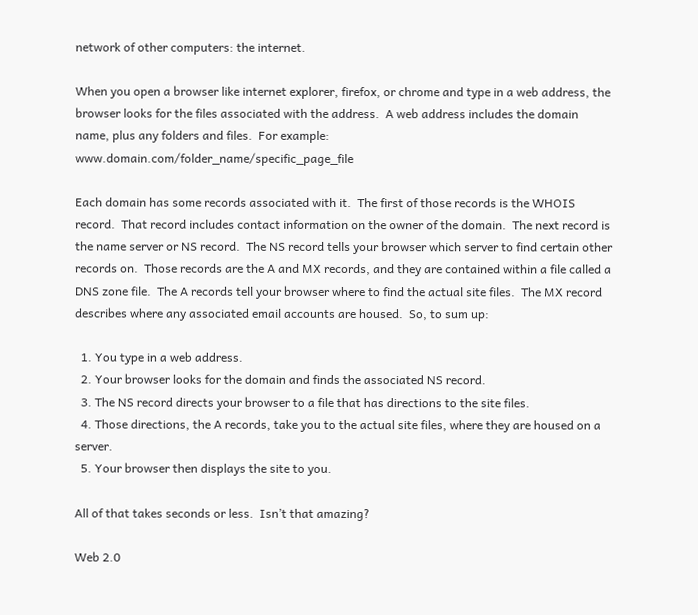network of other computers: the internet.

When you open a browser like internet explorer, firefox, or chrome and type in a web address, the browser looks for the files associated with the address.  A web address includes the domain name, plus any folders and files.  For example:   www.domain.com/folder_name/specific_page_file

Each domain has some records associated with it.  The first of those records is the WHOIS record.  That record includes contact information on the owner of the domain.  The next record is the name server or NS record.  The NS record tells your browser which server to find certain other records on.  Those records are the A and MX records, and they are contained within a file called a DNS zone file.  The A records tell your browser where to find the actual site files.  The MX record describes where any associated email accounts are housed.  So, to sum up:

  1. You type in a web address.
  2. Your browser looks for the domain and finds the associated NS record.
  3. The NS record directs your browser to a file that has directions to the site files.
  4. Those directions, the A records, take you to the actual site files, where they are housed on a server.
  5. Your browser then displays the site to you.

All of that takes seconds or less.  Isn’t that amazing?

Web 2.0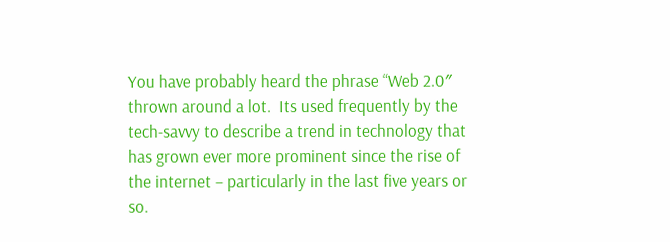You have probably heard the phrase “Web 2.0″ thrown around a lot.  Its used frequently by the tech-savvy to describe a trend in technology that has grown ever more prominent since the rise of the internet – particularly in the last five years or so.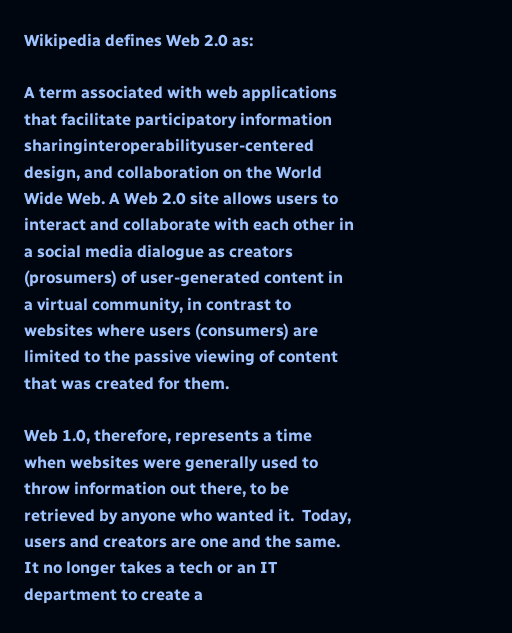Wikipedia defines Web 2.0 as:

A term associated with web applications that facilitate participatory information sharinginteroperabilityuser-centered design, and collaboration on the World Wide Web. A Web 2.0 site allows users to interact and collaborate with each other in a social media dialogue as creators (prosumers) of user-generated content in a virtual community, in contrast to websites where users (consumers) are limited to the passive viewing of content that was created for them.

Web 1.0, therefore, represents a time when websites were generally used to throw information out there, to be retrieved by anyone who wanted it.  Today, users and creators are one and the same.  It no longer takes a tech or an IT department to create a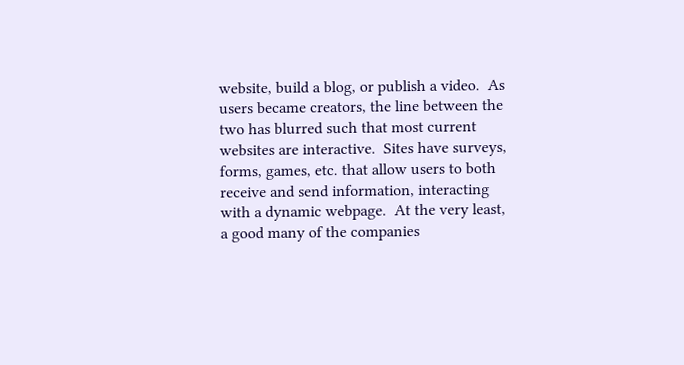website, build a blog, or publish a video.  As users became creators, the line between the two has blurred such that most current websites are interactive.  Sites have surveys, forms, games, etc. that allow users to both receive and send information, interacting with a dynamic webpage.  At the very least, a good many of the companies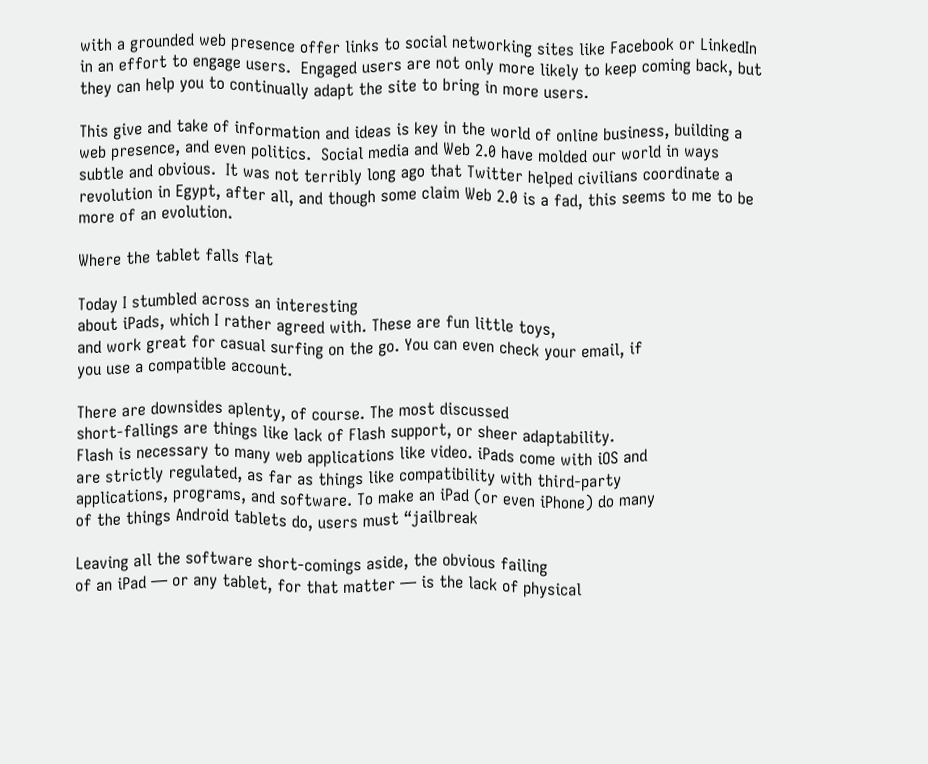with a grounded web presence offer links to social networking sites like Facebook or LinkedIn in an effort to engage users.  Engaged users are not only more likely to keep coming back, but they can help you to continually adapt the site to bring in more users.

This give and take of information and ideas is key in the world of online business, building a web presence, and even politics.  Social media and Web 2.0 have molded our world in ways subtle and obvious.  It was not terribly long ago that Twitter helped civilians coordinate a revolution in Egypt, after all, and though some claim Web 2.0 is a fad, this seems to me to be more of an evolution.

Where the tablet falls flat

Today I stumbled across an interesting
about iPads, which I rather agreed with. These are fun little toys,
and work great for casual surfing on the go. You can even check your email, if
you use a compatible account.

There are downsides aplenty, of course. The most discussed
short-fallings are things like lack of Flash support, or sheer adaptability.
Flash is necessary to many web applications like video. iPads come with iOS and
are strictly regulated, as far as things like compatibility with third-party
applications, programs, and software. To make an iPad (or even iPhone) do many
of the things Android tablets do, users must “jailbreak

Leaving all the software short-comings aside, the obvious failing
of an iPad — or any tablet, for that matter — is the lack of physical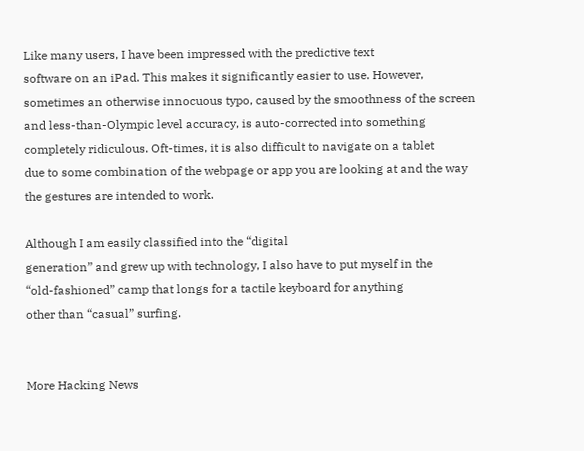Like many users, I have been impressed with the predictive text
software on an iPad. This makes it significantly easier to use. However,
sometimes an otherwise innocuous typo, caused by the smoothness of the screen
and less-than-Olympic level accuracy, is auto-corrected into something
completely ridiculous. Oft-times, it is also difficult to navigate on a tablet
due to some combination of the webpage or app you are looking at and the way
the gestures are intended to work.

Although I am easily classified into the “digital
generation” and grew up with technology, I also have to put myself in the
“old-fashioned” camp that longs for a tactile keyboard for anything
other than “casual” surfing.


More Hacking News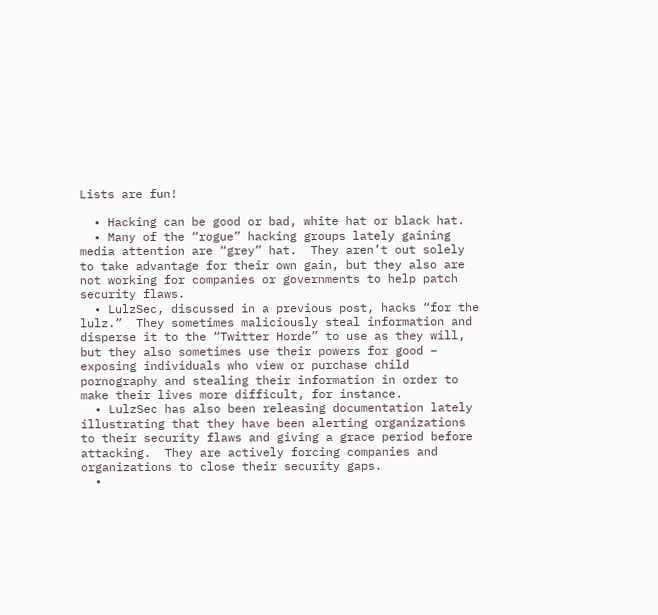Lists are fun!

  • Hacking can be good or bad, white hat or black hat.
  • Many of the “rogue” hacking groups lately gaining media attention are “grey” hat.  They aren’t out solely to take advantage for their own gain, but they also are not working for companies or governments to help patch security flaws.
  • LulzSec, discussed in a previous post, hacks “for the lulz.”  They sometimes maliciously steal information and disperse it to the “Twitter Horde” to use as they will, but they also sometimes use their powers for good – exposing individuals who view or purchase child pornography and stealing their information in order to make their lives more difficult, for instance.
  • LulzSec has also been releasing documentation lately illustrating that they have been alerting organizations to their security flaws and giving a grace period before attacking.  They are actively forcing companies and organizations to close their security gaps.
  •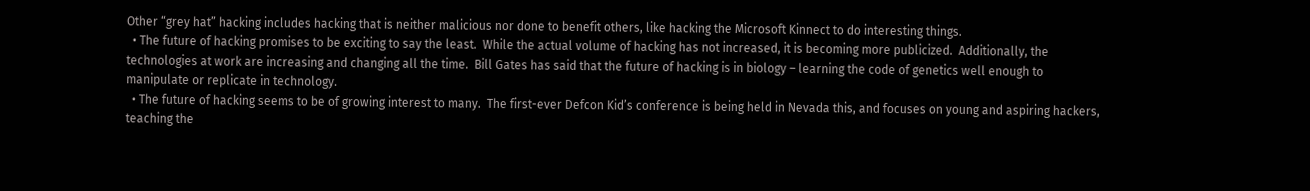Other “grey hat” hacking includes hacking that is neither malicious nor done to benefit others, like hacking the Microsoft Kinnect to do interesting things.
  • The future of hacking promises to be exciting to say the least.  While the actual volume of hacking has not increased, it is becoming more publicized.  Additionally, the technologies at work are increasing and changing all the time.  Bill Gates has said that the future of hacking is in biology – learning the code of genetics well enough to manipulate or replicate in technology.
  • The future of hacking seems to be of growing interest to many.  The first-ever Defcon Kid’s conference is being held in Nevada this, and focuses on young and aspiring hackers, teaching the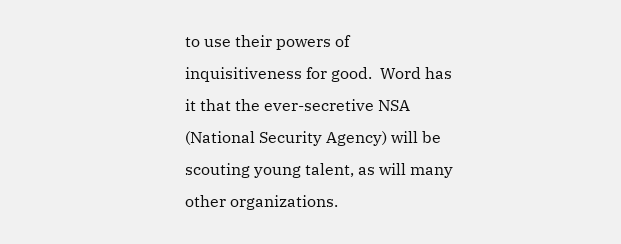to use their powers of inquisitiveness for good.  Word has it that the ever-secretive NSA (National Security Agency) will be scouting young talent, as will many other organizations.